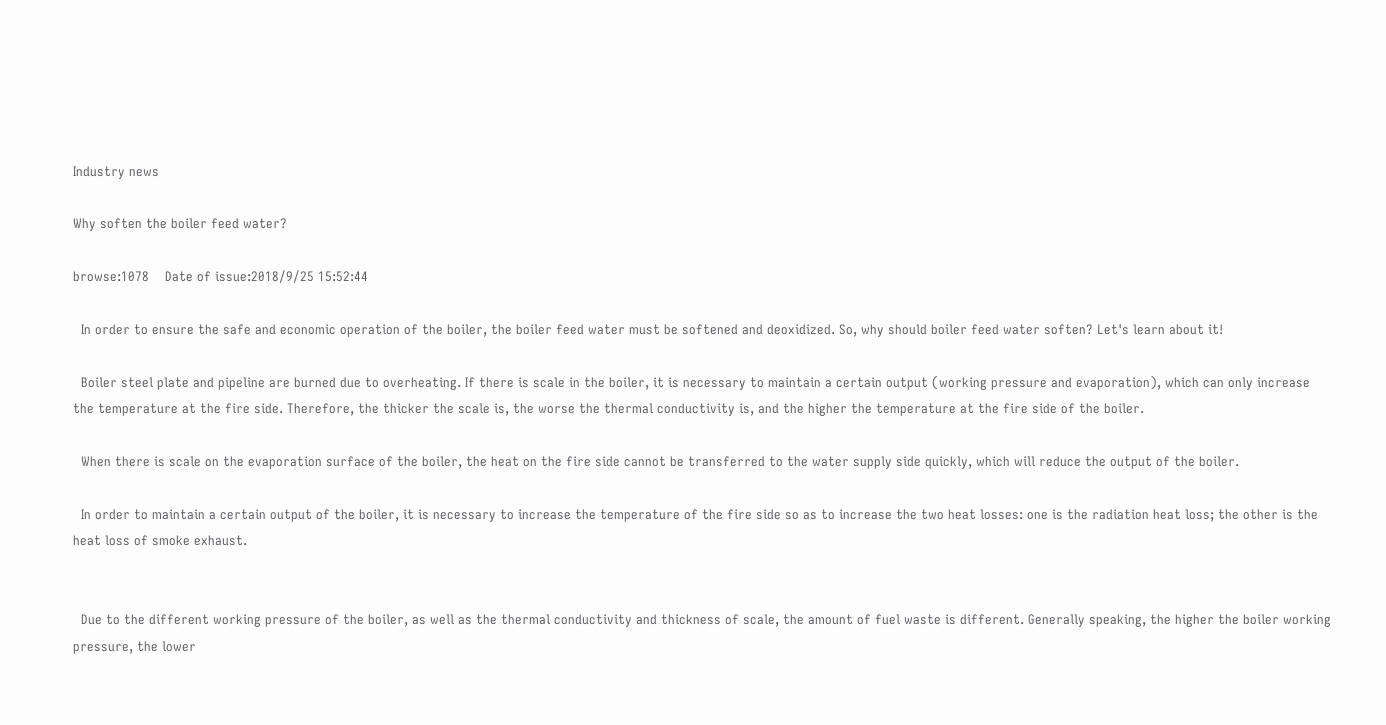Industry news

Why soften the boiler feed water?

browse:1078    Date of issue:2018/9/25 15:52:44

  In order to ensure the safe and economic operation of the boiler, the boiler feed water must be softened and deoxidized. So, why should boiler feed water soften? Let's learn about it!

  Boiler steel plate and pipeline are burned due to overheating. If there is scale in the boiler, it is necessary to maintain a certain output (working pressure and evaporation), which can only increase the temperature at the fire side. Therefore, the thicker the scale is, the worse the thermal conductivity is, and the higher the temperature at the fire side of the boiler.

  When there is scale on the evaporation surface of the boiler, the heat on the fire side cannot be transferred to the water supply side quickly, which will reduce the output of the boiler.

  In order to maintain a certain output of the boiler, it is necessary to increase the temperature of the fire side so as to increase the two heat losses: one is the radiation heat loss; the other is the heat loss of smoke exhaust.


  Due to the different working pressure of the boiler, as well as the thermal conductivity and thickness of scale, the amount of fuel waste is different. Generally speaking, the higher the boiler working pressure, the lower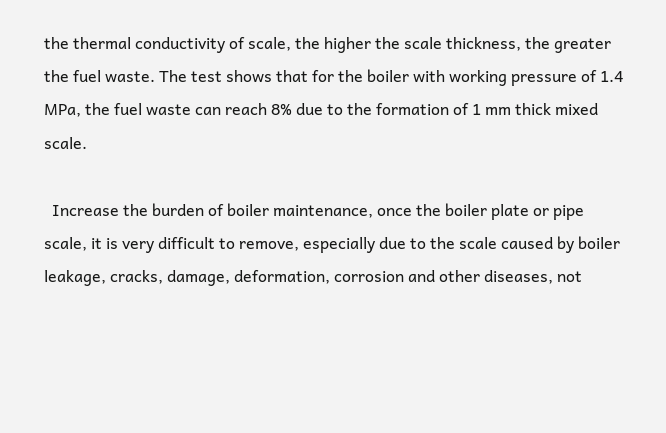the thermal conductivity of scale, the higher the scale thickness, the greater the fuel waste. The test shows that for the boiler with working pressure of 1.4 MPa, the fuel waste can reach 8% due to the formation of 1 mm thick mixed scale.

  Increase the burden of boiler maintenance, once the boiler plate or pipe scale, it is very difficult to remove, especially due to the scale caused by boiler leakage, cracks, damage, deformation, corrosion and other diseases, not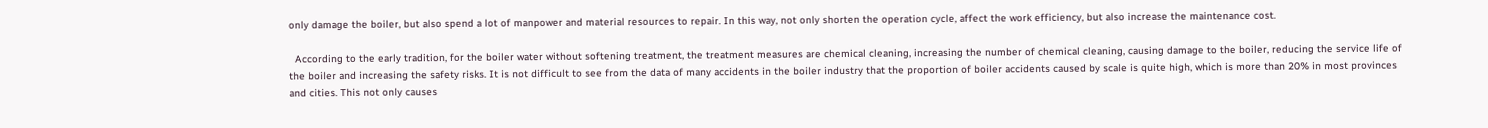only damage the boiler, but also spend a lot of manpower and material resources to repair. In this way, not only shorten the operation cycle, affect the work efficiency, but also increase the maintenance cost.

  According to the early tradition, for the boiler water without softening treatment, the treatment measures are chemical cleaning, increasing the number of chemical cleaning, causing damage to the boiler, reducing the service life of the boiler and increasing the safety risks. It is not difficult to see from the data of many accidents in the boiler industry that the proportion of boiler accidents caused by scale is quite high, which is more than 20% in most provinces and cities. This not only causes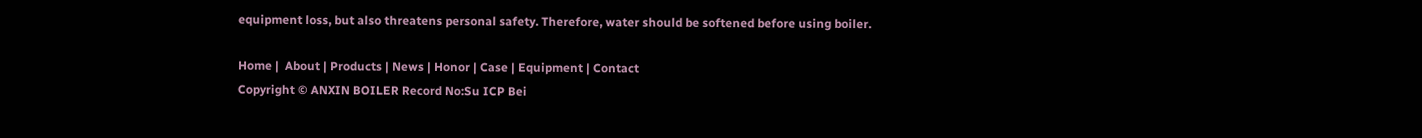equipment loss, but also threatens personal safety. Therefore, water should be softened before using boiler.

Home |  About | Products | News | Honor | Case | Equipment | Contact
Copyright © ANXIN BOILER Record No:Su ICP Bei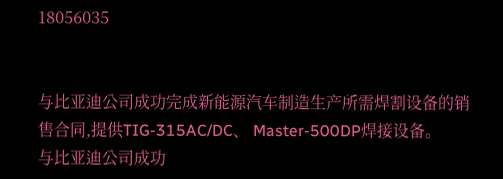18056035


与比亚迪公司成功完成新能源汽车制造生产所需焊割设备的销售合同,提供TIG-315AC/DC、 Master-500DP焊接设备。
与比亚迪公司成功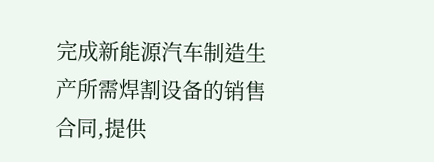完成新能源汽车制造生产所需焊割设备的销售合同,提供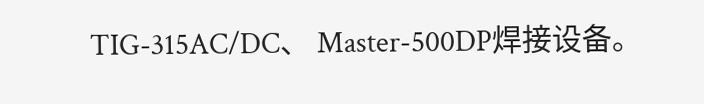TIG-315AC/DC、 Master-500DP焊接设备。